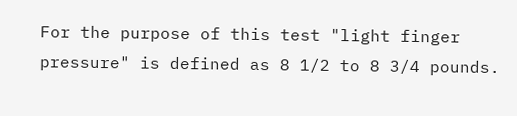For the purpose of this test "light finger pressure" is defined as 8 1/2 to 8 3/4 pounds.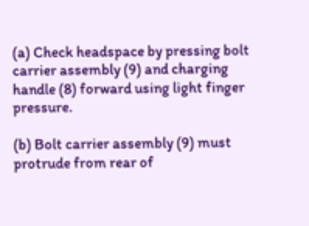(a) Check headspace by pressing bolt carrier assembly (9) and charging handle (8) forward using light finger pressure.

(b) Bolt carrier assembly (9) must protrude from rear of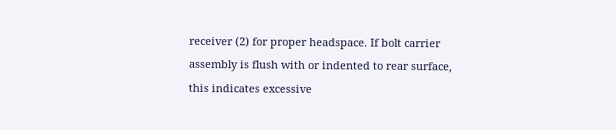receiver (2) for proper headspace. If bolt carrier assembly is flush with or indented to rear surface, this indicates excessive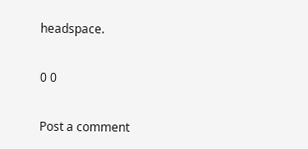headspace.

0 0

Post a comment